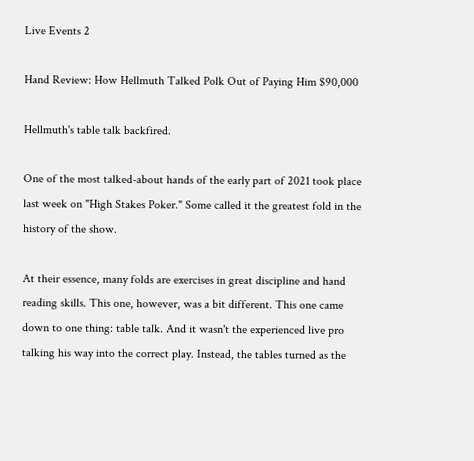Live Events 2

Hand Review: How Hellmuth Talked Polk Out of Paying Him $90,000

Hellmuth's table talk backfired.

One of the most talked-about hands of the early part of 2021 took place last week on "High Stakes Poker." Some called it the greatest fold in the history of the show.

At their essence, many folds are exercises in great discipline and hand reading skills. This one, however, was a bit different. This one came down to one thing: table talk. And it wasn't the experienced live pro talking his way into the correct play. Instead, the tables turned as the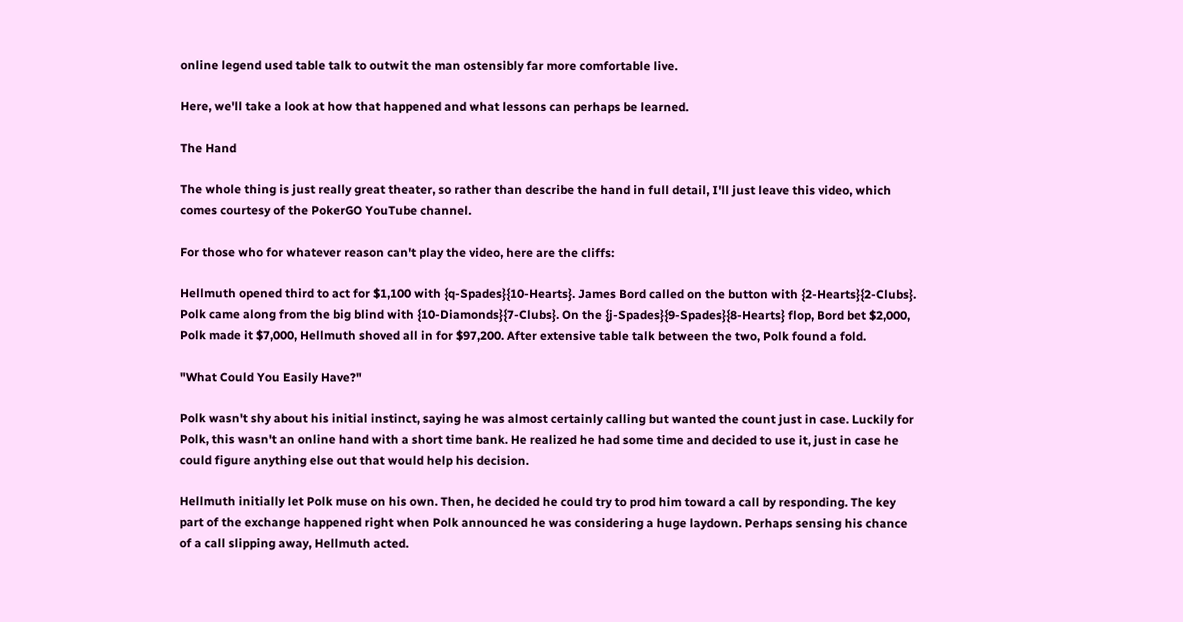online legend used table talk to outwit the man ostensibly far more comfortable live.

Here, we'll take a look at how that happened and what lessons can perhaps be learned.

The Hand

The whole thing is just really great theater, so rather than describe the hand in full detail, I'll just leave this video, which comes courtesy of the PokerGO YouTube channel.

For those who for whatever reason can't play the video, here are the cliffs:

Hellmuth opened third to act for $1,100 with {q-Spades}{10-Hearts}. James Bord called on the button with {2-Hearts}{2-Clubs}. Polk came along from the big blind with {10-Diamonds}{7-Clubs}. On the {j-Spades}{9-Spades}{8-Hearts} flop, Bord bet $2,000, Polk made it $7,000, Hellmuth shoved all in for $97,200. After extensive table talk between the two, Polk found a fold.

"What Could You Easily Have?"

Polk wasn't shy about his initial instinct, saying he was almost certainly calling but wanted the count just in case. Luckily for Polk, this wasn't an online hand with a short time bank. He realized he had some time and decided to use it, just in case he could figure anything else out that would help his decision.

Hellmuth initially let Polk muse on his own. Then, he decided he could try to prod him toward a call by responding. The key part of the exchange happened right when Polk announced he was considering a huge laydown. Perhaps sensing his chance of a call slipping away, Hellmuth acted.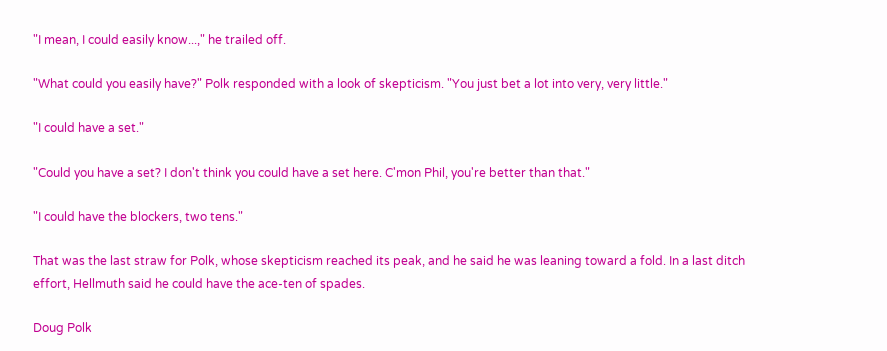"I mean, I could easily know...," he trailed off.

"What could you easily have?" Polk responded with a look of skepticism. "You just bet a lot into very, very little."

"I could have a set."

"Could you have a set? I don't think you could have a set here. C'mon Phil, you're better than that."

"I could have the blockers, two tens."

That was the last straw for Polk, whose skepticism reached its peak, and he said he was leaning toward a fold. In a last ditch effort, Hellmuth said he could have the ace-ten of spades.

Doug Polk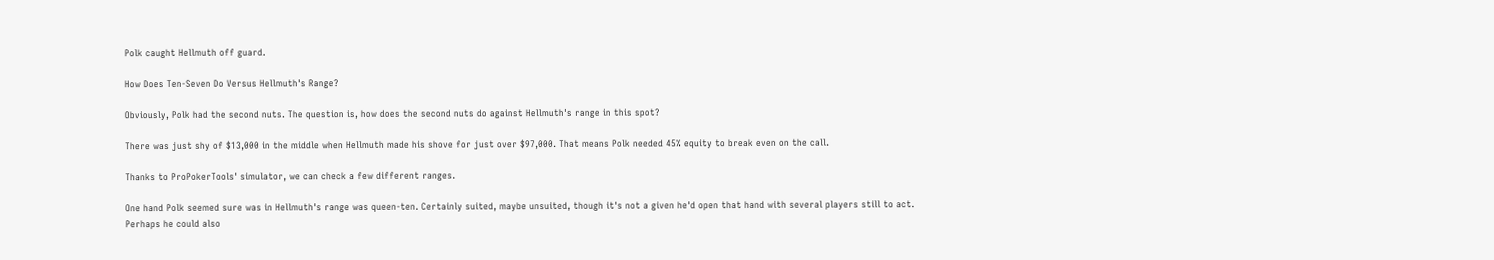Polk caught Hellmuth off guard.

How Does Ten-Seven Do Versus Hellmuth's Range?

Obviously, Polk had the second nuts. The question is, how does the second nuts do against Hellmuth's range in this spot?

There was just shy of $13,000 in the middle when Hellmuth made his shove for just over $97,000. That means Polk needed 45% equity to break even on the call.

Thanks to ProPokerTools' simulator, we can check a few different ranges.

One hand Polk seemed sure was in Hellmuth's range was queen-ten. Certainly suited, maybe unsuited, though it's not a given he'd open that hand with several players still to act. Perhaps he could also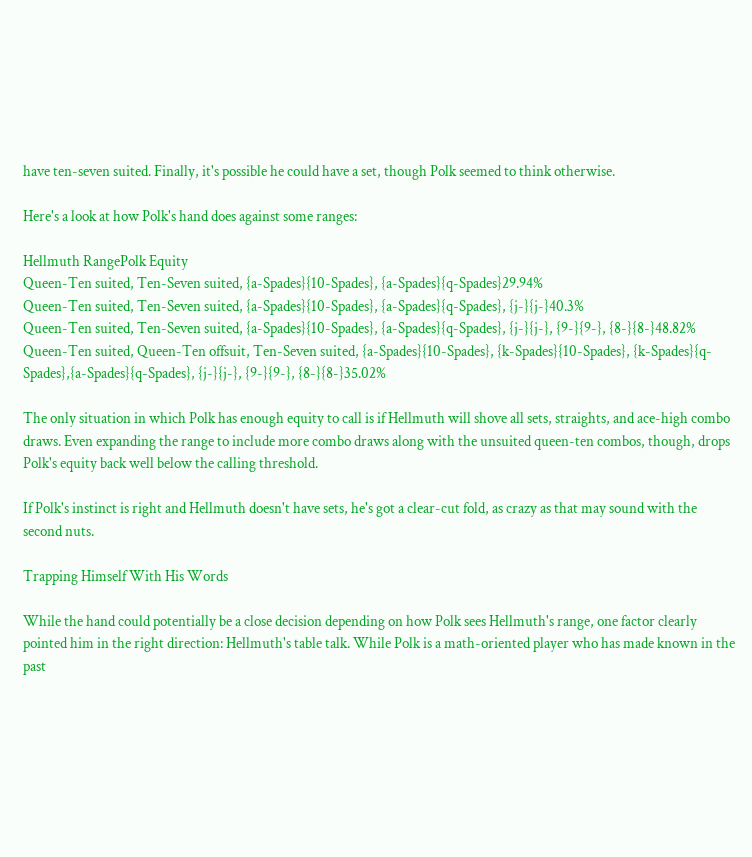have ten-seven suited. Finally, it's possible he could have a set, though Polk seemed to think otherwise.

Here's a look at how Polk's hand does against some ranges:

Hellmuth RangePolk Equity
Queen-Ten suited, Ten-Seven suited, {a-Spades}{10-Spades}, {a-Spades}{q-Spades}29.94%
Queen-Ten suited, Ten-Seven suited, {a-Spades}{10-Spades}, {a-Spades}{q-Spades}, {j-}{j-}40.3%
Queen-Ten suited, Ten-Seven suited, {a-Spades}{10-Spades}, {a-Spades}{q-Spades}, {j-}{j-}, {9-}{9-}, {8-}{8-}48.82%
Queen-Ten suited, Queen-Ten offsuit, Ten-Seven suited, {a-Spades}{10-Spades}, {k-Spades}{10-Spades}, {k-Spades}{q-Spades},{a-Spades}{q-Spades}, {j-}{j-}, {9-}{9-}, {8-}{8-}35.02%

The only situation in which Polk has enough equity to call is if Hellmuth will shove all sets, straights, and ace-high combo draws. Even expanding the range to include more combo draws along with the unsuited queen-ten combos, though, drops Polk's equity back well below the calling threshold.

If Polk's instinct is right and Hellmuth doesn't have sets, he's got a clear-cut fold, as crazy as that may sound with the second nuts.

Trapping Himself With His Words

While the hand could potentially be a close decision depending on how Polk sees Hellmuth's range, one factor clearly pointed him in the right direction: Hellmuth's table talk. While Polk is a math-oriented player who has made known in the past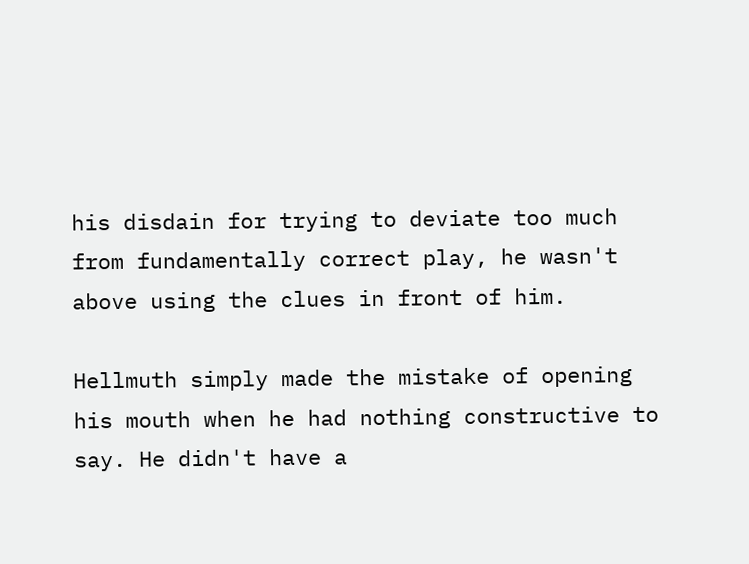his disdain for trying to deviate too much from fundamentally correct play, he wasn't above using the clues in front of him.

Hellmuth simply made the mistake of opening his mouth when he had nothing constructive to say. He didn't have a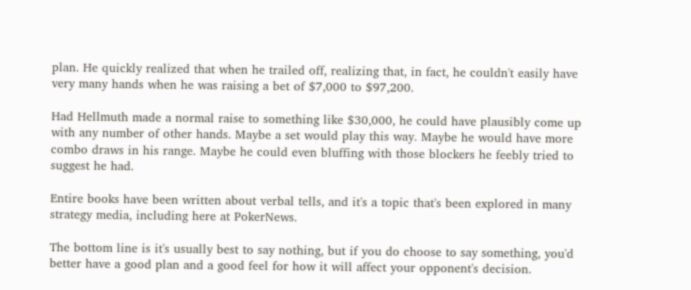plan. He quickly realized that when he trailed off, realizing that, in fact, he couldn't easily have very many hands when he was raising a bet of $7,000 to $97,200.

Had Hellmuth made a normal raise to something like $30,000, he could have plausibly come up with any number of other hands. Maybe a set would play this way. Maybe he would have more combo draws in his range. Maybe he could even bluffing with those blockers he feebly tried to suggest he had.

Entire books have been written about verbal tells, and it's a topic that's been explored in many strategy media, including here at PokerNews.

The bottom line is it's usually best to say nothing, but if you do choose to say something, you'd better have a good plan and a good feel for how it will affect your opponent's decision.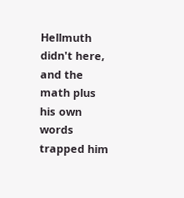Hellmuth didn't here, and the math plus his own words trapped him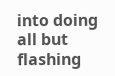into doing all but flashing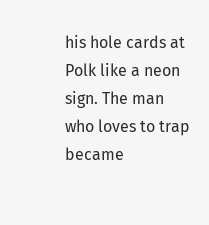his hole cards at Polk like a neon sign. The man who loves to trap became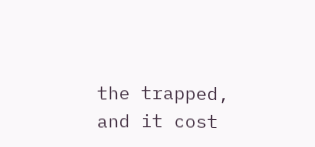the trapped, and it cost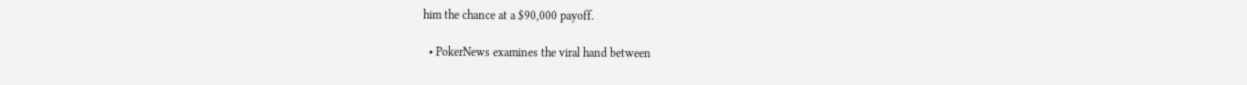him the chance at a $90,000 payoff.

  • PokerNews examines the viral hand between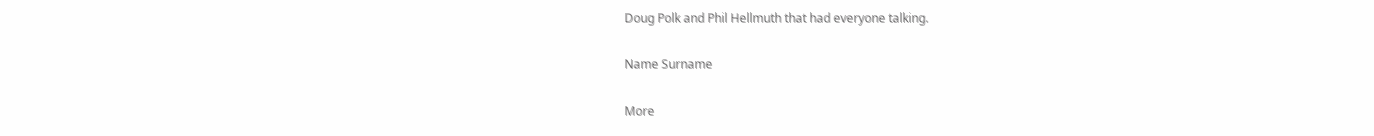Doug Polk and Phil Hellmuth that had everyone talking.

Name Surname

More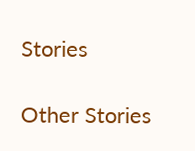Stories

Other Stories